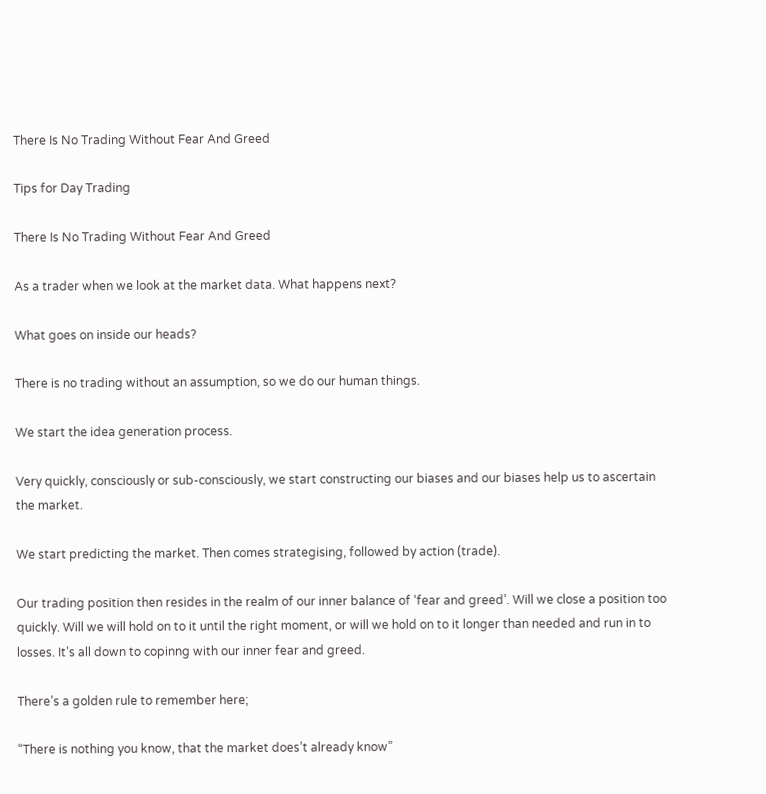There Is No Trading Without Fear And Greed

Tips for Day Trading

There Is No Trading Without Fear And Greed

As a trader when we look at the market data. What happens next?

What goes on inside our heads?

There is no trading without an assumption, so we do our human things.

We start the idea generation process.

Very quickly, consciously or sub-consciously, we start constructing our biases and our biases help us to ascertain the market.

We start predicting the market. Then comes strategising, followed by action (trade).

Our trading position then resides in the realm of our inner balance of ‘fear and greed’. Will we close a position too quickly. Will we will hold on to it until the right moment, or will we hold on to it longer than needed and run in to losses. It’s all down to copinng with our inner fear and greed.

There’s a golden rule to remember here;

“There is nothing you know, that the market does’t already know”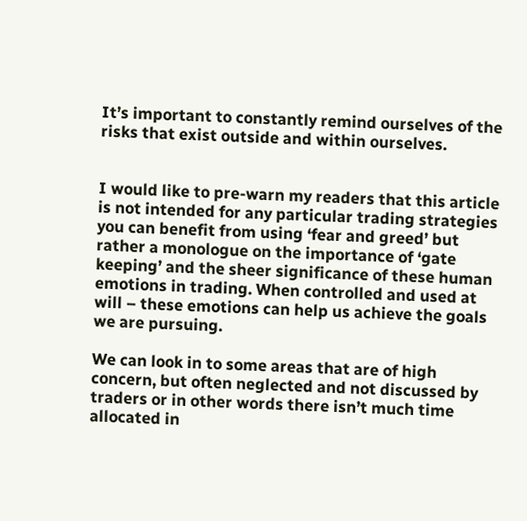It’s important to constantly remind ourselves of the risks that exist outside and within ourselves.


I would like to pre-warn my readers that this article is not intended for any particular trading strategies you can benefit from using ‘fear and greed’ but rather a monologue on the importance of ‘gate keeping’ and the sheer significance of these human emotions in trading. When controlled and used at will – these emotions can help us achieve the goals we are pursuing.

We can look in to some areas that are of high concern, but often neglected and not discussed by traders or in other words there isn’t much time allocated in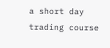a short day trading course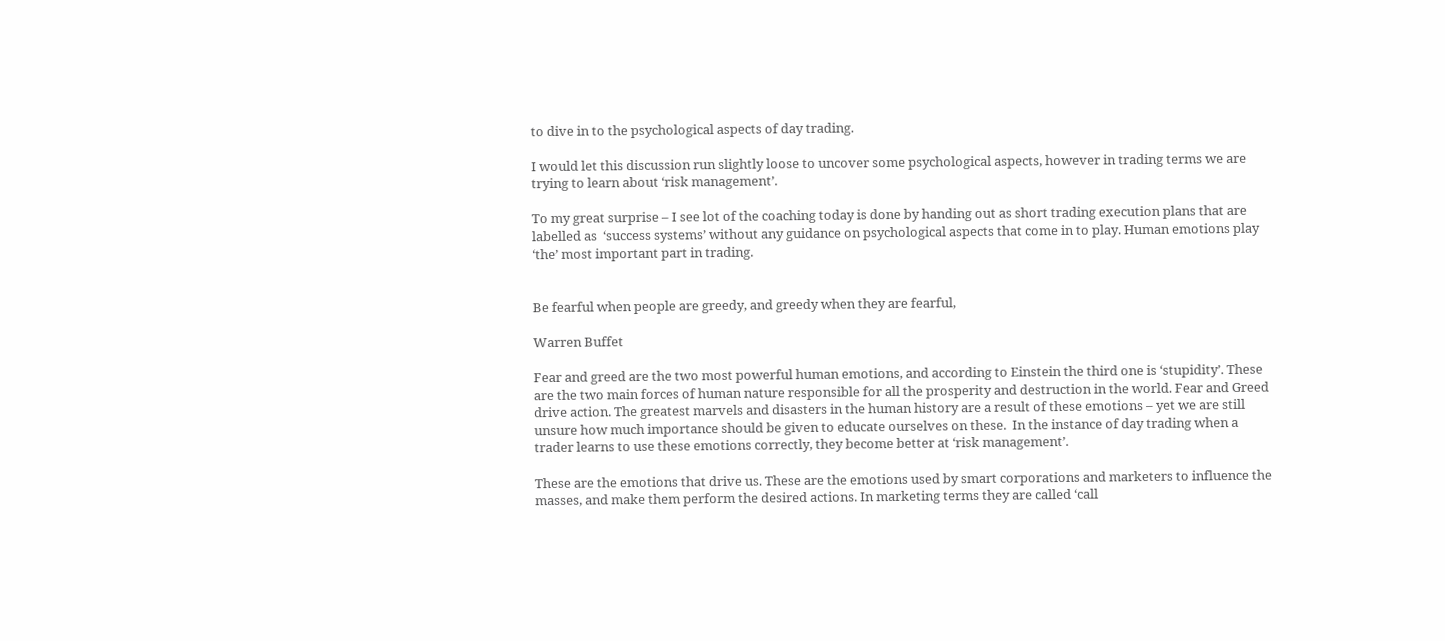to dive in to the psychological aspects of day trading.

I would let this discussion run slightly loose to uncover some psychological aspects, however in trading terms we are trying to learn about ‘risk management’.

To my great surprise – I see lot of the coaching today is done by handing out as short trading execution plans that are labelled as  ‘success systems’ without any guidance on psychological aspects that come in to play. Human emotions play ‘the’ most important part in trading.


Be fearful when people are greedy, and greedy when they are fearful,

Warren Buffet

Fear and greed are the two most powerful human emotions, and according to Einstein the third one is ‘stupidity’. These are the two main forces of human nature responsible for all the prosperity and destruction in the world. Fear and Greed drive action. The greatest marvels and disasters in the human history are a result of these emotions – yet we are still unsure how much importance should be given to educate ourselves on these.  In the instance of day trading when a trader learns to use these emotions correctly, they become better at ‘risk management’.

These are the emotions that drive us. These are the emotions used by smart corporations and marketers to influence the masses, and make them perform the desired actions. In marketing terms they are called ‘call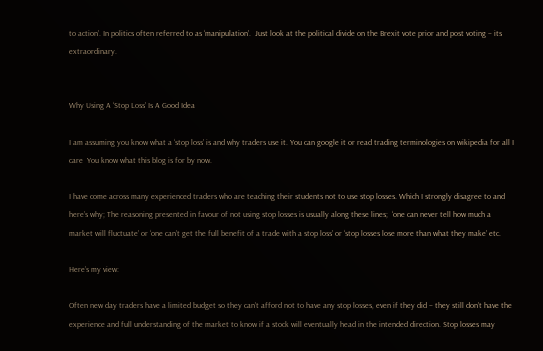to action’. In politics often referred to as ‘manipulation’.  Just look at the political divide on the Brexit vote prior and post voting – its extraordinary.


Why Using A ‘Stop Loss’ Is A Good Idea

I am assuming you know what a ‘stop loss’ is and why traders use it. You can google it or read trading terminologies on wikipedia for all I care  You know what this blog is for by now.

I have come across many experienced traders who are teaching their students not to use stop losses. Which I strongly disagree to and here’s why; The reasoning presented in favour of not using stop losses is usually along these lines;  ‘one can never tell how much a market will fluctuate’ or ‘one can’t get the full benefit of a trade with a stop loss’ or ‘stop losses lose more than what they make’ etc.

Here’s my view:

Often new day traders have a limited budget so they can’t afford not to have any stop losses, even if they did – they still don’t have the experience and full understanding of the market to know if a stock will eventually head in the intended direction. Stop losses may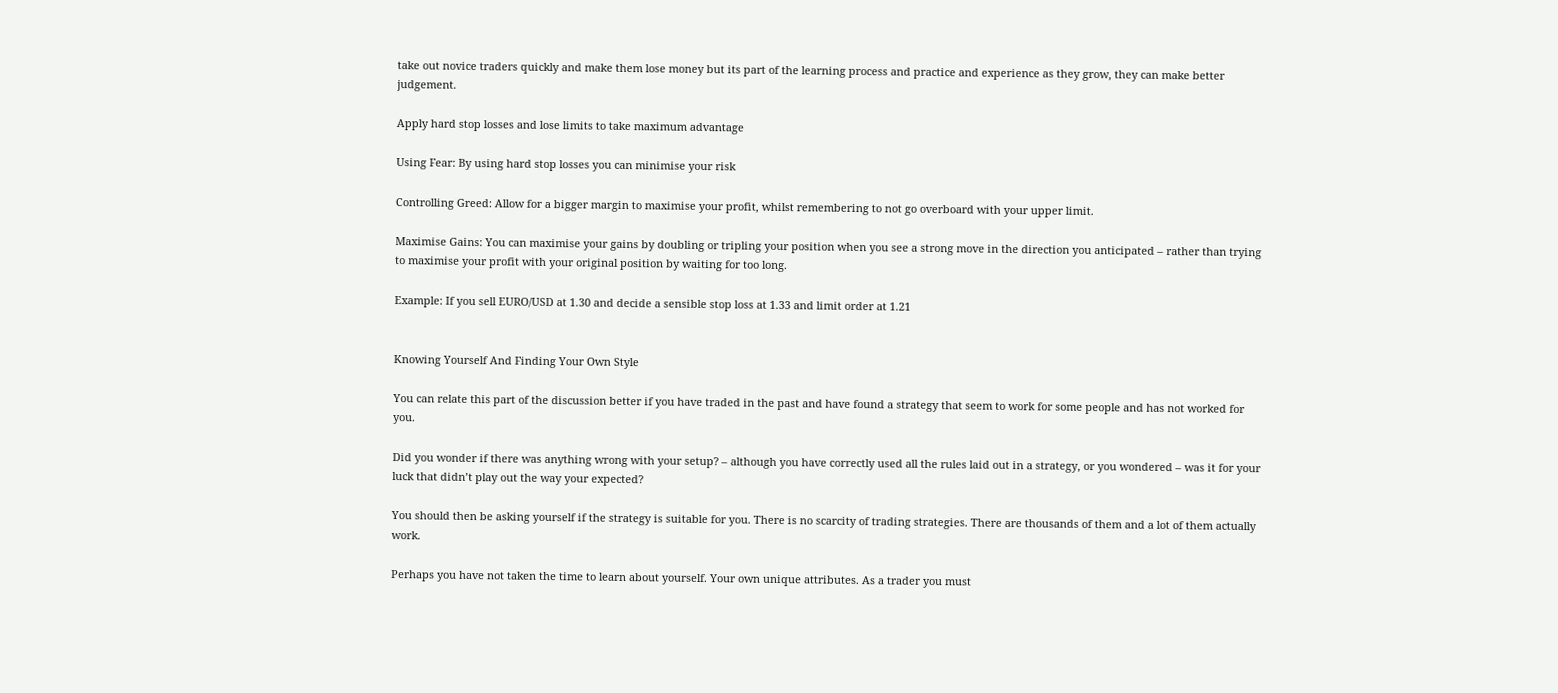take out novice traders quickly and make them lose money but its part of the learning process and practice and experience as they grow, they can make better judgement.

Apply hard stop losses and lose limits to take maximum advantage

Using Fear: By using hard stop losses you can minimise your risk

Controlling Greed: Allow for a bigger margin to maximise your profit, whilst remembering to not go overboard with your upper limit.

Maximise Gains: You can maximise your gains by doubling or tripling your position when you see a strong move in the direction you anticipated – rather than trying to maximise your profit with your original position by waiting for too long.

Example: If you sell EURO/USD at 1.30 and decide a sensible stop loss at 1.33 and limit order at 1.21


Knowing Yourself And Finding Your Own Style

You can relate this part of the discussion better if you have traded in the past and have found a strategy that seem to work for some people and has not worked for you.

Did you wonder if there was anything wrong with your setup? – although you have correctly used all the rules laid out in a strategy, or you wondered – was it for your luck that didn’t play out the way your expected?

You should then be asking yourself if the strategy is suitable for you. There is no scarcity of trading strategies. There are thousands of them and a lot of them actually work.

Perhaps you have not taken the time to learn about yourself. Your own unique attributes. As a trader you must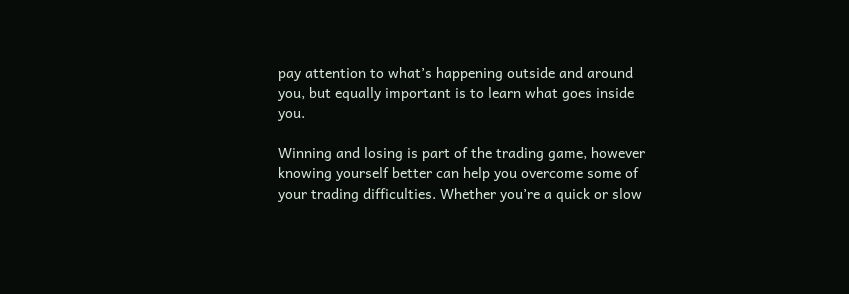pay attention to what’s happening outside and around you, but equally important is to learn what goes inside you.

Winning and losing is part of the trading game, however knowing yourself better can help you overcome some of your trading difficulties. Whether you’re a quick or slow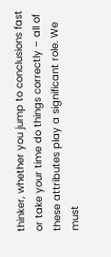thinker, whether you jump to conclusions fast or take your time do things correctly – all of these attributes play a significant role. We must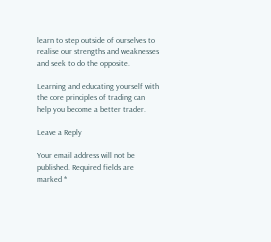learn to step outside of ourselves to realise our strengths and weaknesses and seek to do the opposite.

Learning and educating yourself with the core principles of trading can help you become a better trader.

Leave a Reply

Your email address will not be published. Required fields are marked *